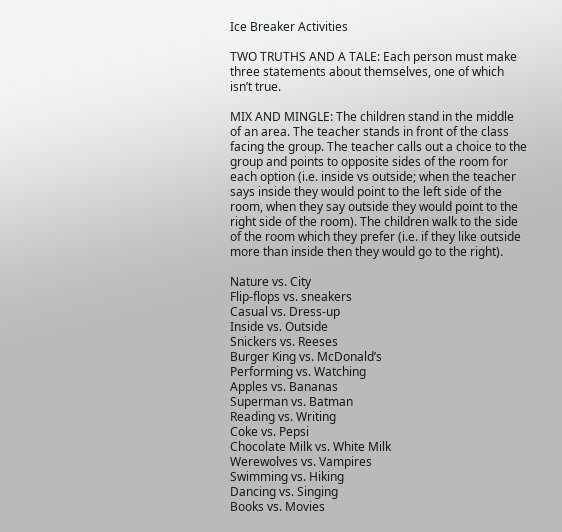Ice Breaker Activities

TWO TRUTHS AND A TALE: Each person must make three statements about themselves, one of which isn’t true.

MIX AND MINGLE: The children stand in the middle of an area. The teacher stands in front of the class facing the group. The teacher calls out a choice to the group and points to opposite sides of the room for each option (i.e. inside vs outside; when the teacher says inside they would point to the left side of the room, when they say outside they would point to the right side of the room). The children walk to the side of the room which they prefer (i.e. if they like outside more than inside then they would go to the right).

Nature vs. City                                                                              Flip-flops vs. sneakers
Casual vs. Dress-up                                                                       Inside vs. Outside
Snickers vs. Reeses                                                                       Burger King vs. McDonald’s
Performing vs. Watching                                                            Apples vs. Bananas
Superman vs. Batman                                                                  Reading vs. Writing
Coke vs. Pepsi                                                                                Chocolate Milk vs. White Milk
Werewolves vs. Vampires                                                           Swimming vs. Hiking
Dancing vs. Singing                                                                      Books vs. Movies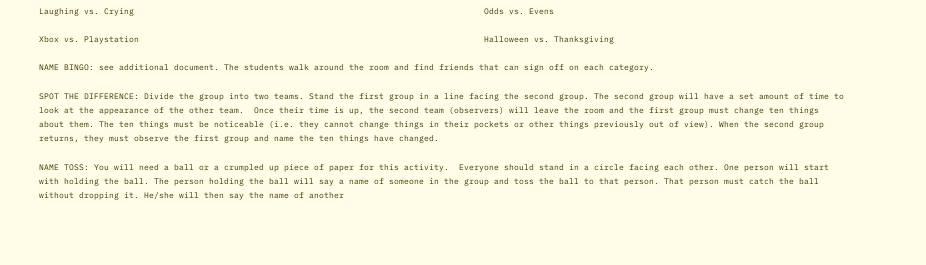Laughing vs. Crying                                                                      Odds vs. Evens

Xbox vs. Playstation                                                                     Halloween vs. Thanksgiving

NAME BINGO: see additional document. The students walk around the room and find friends that can sign off on each category.

SPOT THE DIFFERENCE: Divide the group into two teams. Stand the first group in a line facing the second group. The second group will have a set amount of time to look at the appearance of the other team.  Once their time is up, the second team (observers) will leave the room and the first group must change ten things about them. The ten things must be noticeable (i.e. they cannot change things in their pockets or other things previously out of view). When the second group returns, they must observe the first group and name the ten things have changed.

NAME TOSS: You will need a ball or a crumpled up piece of paper for this activity.  Everyone should stand in a circle facing each other. One person will start with holding the ball. The person holding the ball will say a name of someone in the group and toss the ball to that person. That person must catch the ball without dropping it. He/she will then say the name of another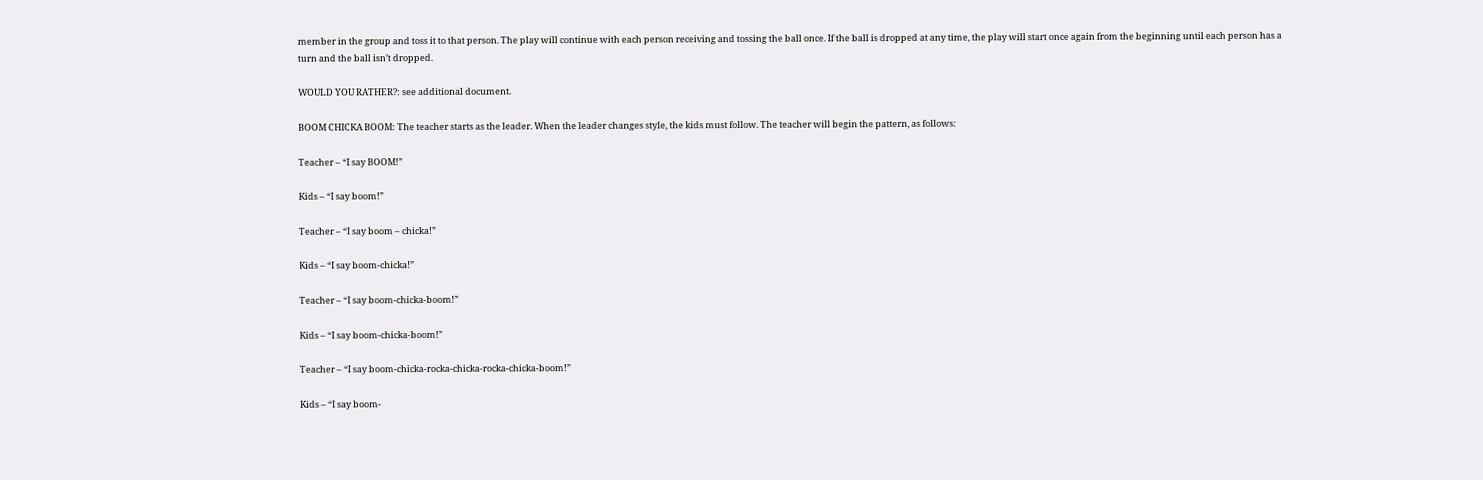member in the group and toss it to that person. The play will continue with each person receiving and tossing the ball once. If the ball is dropped at any time, the play will start once again from the beginning until each person has a turn and the ball isn’t dropped.

WOULD YOU RATHER?: see additional document.

BOOM CHICKA BOOM: The teacher starts as the leader. When the leader changes style, the kids must follow. The teacher will begin the pattern, as follows:

Teacher – “I say BOOM!”

Kids – “I say boom!”

Teacher – “I say boom – chicka!”

Kids – “I say boom-chicka!”

Teacher – “I say boom-chicka-boom!”

Kids – “I say boom-chicka-boom!”

Teacher – “I say boom-chicka-rocka-chicka-rocka-chicka-boom!”

Kids – “I say boom-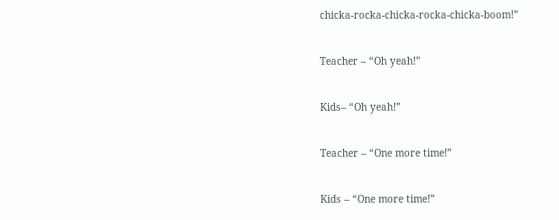chicka-rocka-chicka-rocka-chicka-boom!”

Teacher – “Oh yeah!”

Kids– “Oh yeah!”

Teacher – “One more time!”

Kids – “One more time!”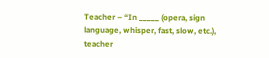Teacher – “In _____ (opera, sign language, whisper, fast, slow, etc.), teacher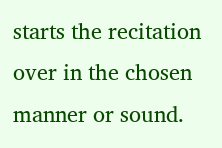starts the recitation over in the chosen manner or sound.